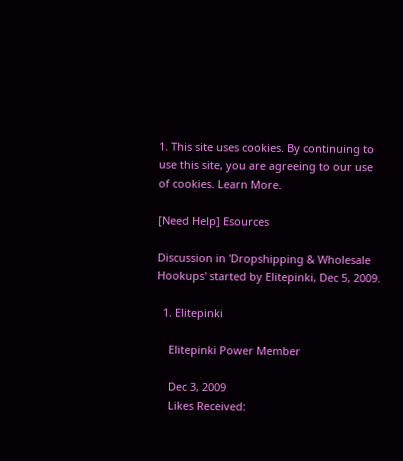1. This site uses cookies. By continuing to use this site, you are agreeing to our use of cookies. Learn More.

[Need Help] Esources

Discussion in 'Dropshipping & Wholesale Hookups' started by Elitepinki, Dec 5, 2009.

  1. Elitepinki

    Elitepinki Power Member

    Dec 3, 2009
    Likes Received: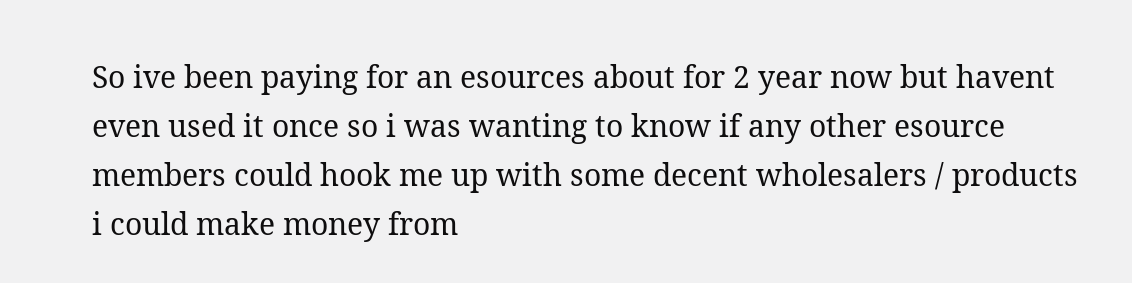So ive been paying for an esources about for 2 year now but havent even used it once so i was wanting to know if any other esource members could hook me up with some decent wholesalers / products i could make money from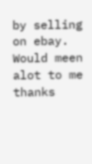by selling on ebay. Would meen alot to me thanks